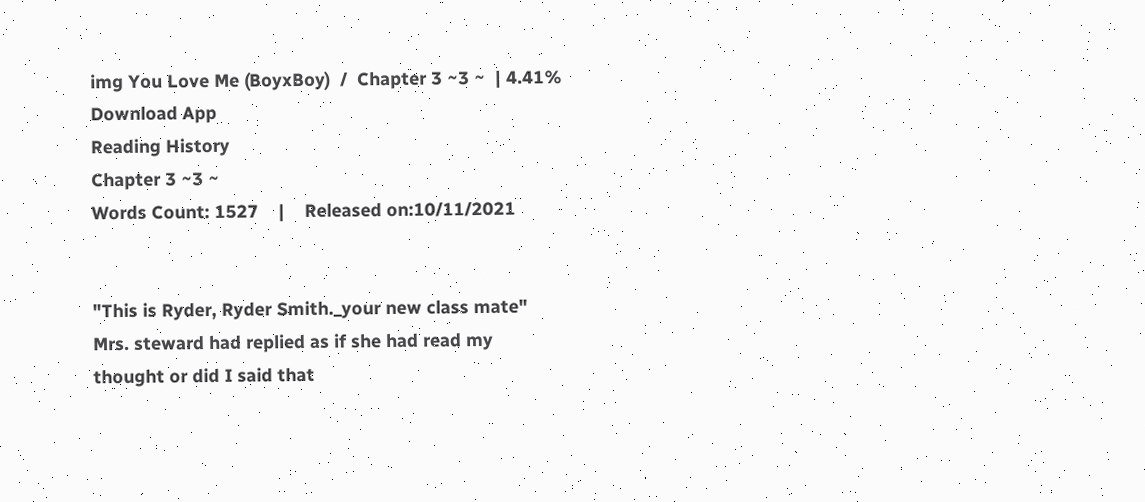img You Love Me (BoyxBoy)  /  Chapter 3 ~3 ~  | 4.41%
Download App
Reading History
Chapter 3 ~3 ~
Words Count: 1527    |    Released on:10/11/2021


"This is Ryder, Ryder Smith._your new class mate" Mrs. steward had replied as if she had read my thought or did I said that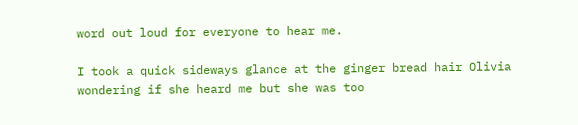word out loud for everyone to hear me.

I took a quick sideways glance at the ginger bread hair Olivia wondering if she heard me but she was too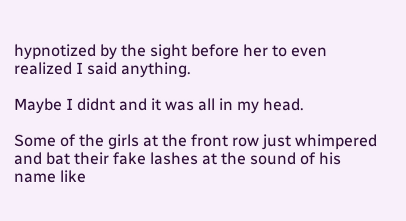hypnotized by the sight before her to even realized I said anything.

Maybe I didnt and it was all in my head.

Some of the girls at the front row just whimpered and bat their fake lashes at the sound of his name like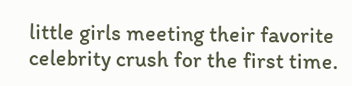little girls meeting their favorite celebrity crush for the first time.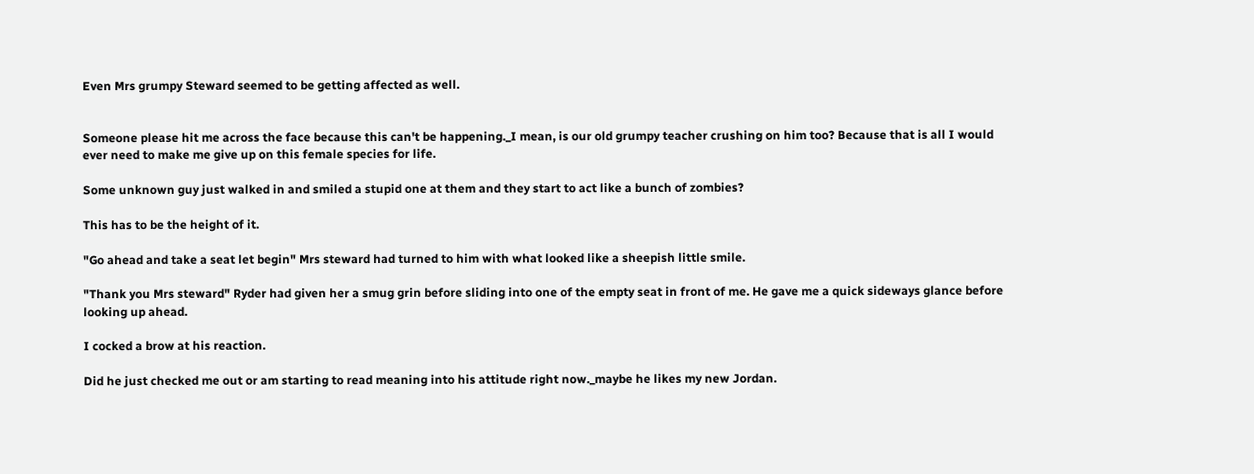Even Mrs grumpy Steward seemed to be getting affected as well.


Someone please hit me across the face because this can't be happening._I mean, is our old grumpy teacher crushing on him too? Because that is all I would ever need to make me give up on this female species for life.

Some unknown guy just walked in and smiled a stupid one at them and they start to act like a bunch of zombies?

This has to be the height of it.

"Go ahead and take a seat let begin" Mrs steward had turned to him with what looked like a sheepish little smile.

"Thank you Mrs steward" Ryder had given her a smug grin before sliding into one of the empty seat in front of me. He gave me a quick sideways glance before looking up ahead.

I cocked a brow at his reaction.

Did he just checked me out or am starting to read meaning into his attitude right now._maybe he likes my new Jordan.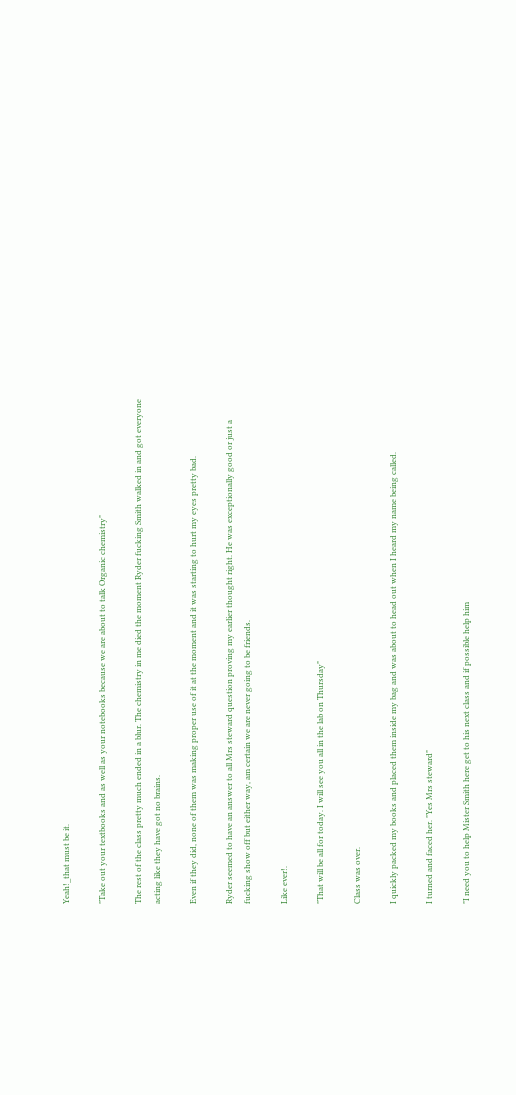Yeah!_that must be it.

"Take out your textbooks and as well as your notebooks because we are about to talk Organic chemistry"

The rest of the class pretty much ended in a blur. The chemistry in me died the moment Ryder fucking Smith walked in and got everyone acting like they have got no brains.

Even if they did, none of them was making proper use of it at the moment and it was starting to hurt my eyes pretty bad.

Ryder seemed to have an answer to all Mrs steward question proving my earlier thought right. He was exceptionally good or just a fucking show off but either way, am certain we are never going to be friends.

Like ever!.

"That will be all for today. I will see you all in the lab on Thursday"

Class was over.

I quickly packed my books and placed them inside my bag and was about to head out when I heard my name being called.

I turned and faced her. "Yes Mrs steward"

"I need you to help Mister Smith here get to his next class and if possible help him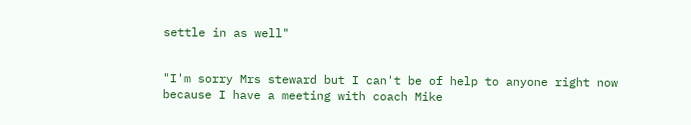settle in as well"


"I'm sorry Mrs steward but I can't be of help to anyone right now because I have a meeting with coach Mike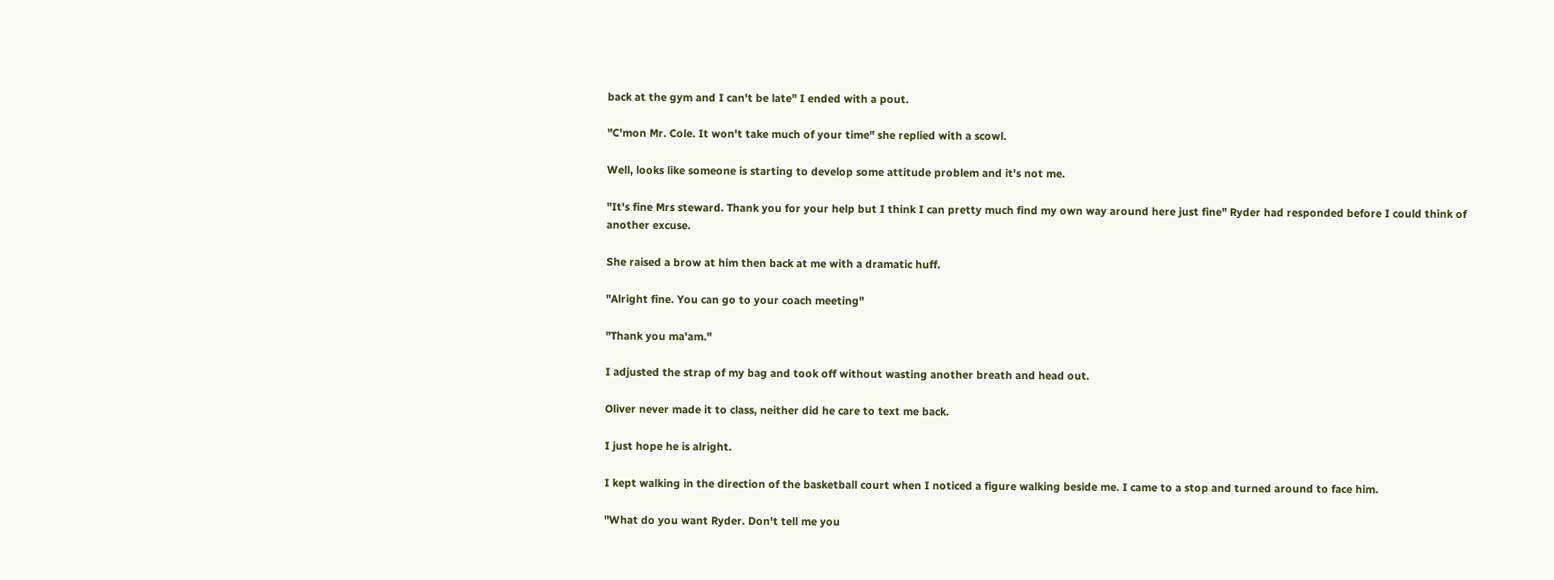back at the gym and I can't be late" I ended with a pout.

"C'mon Mr. Cole. It won't take much of your time" she replied with a scowl.

Well, looks like someone is starting to develop some attitude problem and it's not me.

"It's fine Mrs steward. Thank you for your help but I think I can pretty much find my own way around here just fine" Ryder had responded before I could think of another excuse.

She raised a brow at him then back at me with a dramatic huff.

"Alright fine. You can go to your coach meeting"

"Thank you ma'am."

I adjusted the strap of my bag and took off without wasting another breath and head out.

Oliver never made it to class, neither did he care to text me back.

I just hope he is alright.

I kept walking in the direction of the basketball court when I noticed a figure walking beside me. I came to a stop and turned around to face him.

"What do you want Ryder. Don't tell me you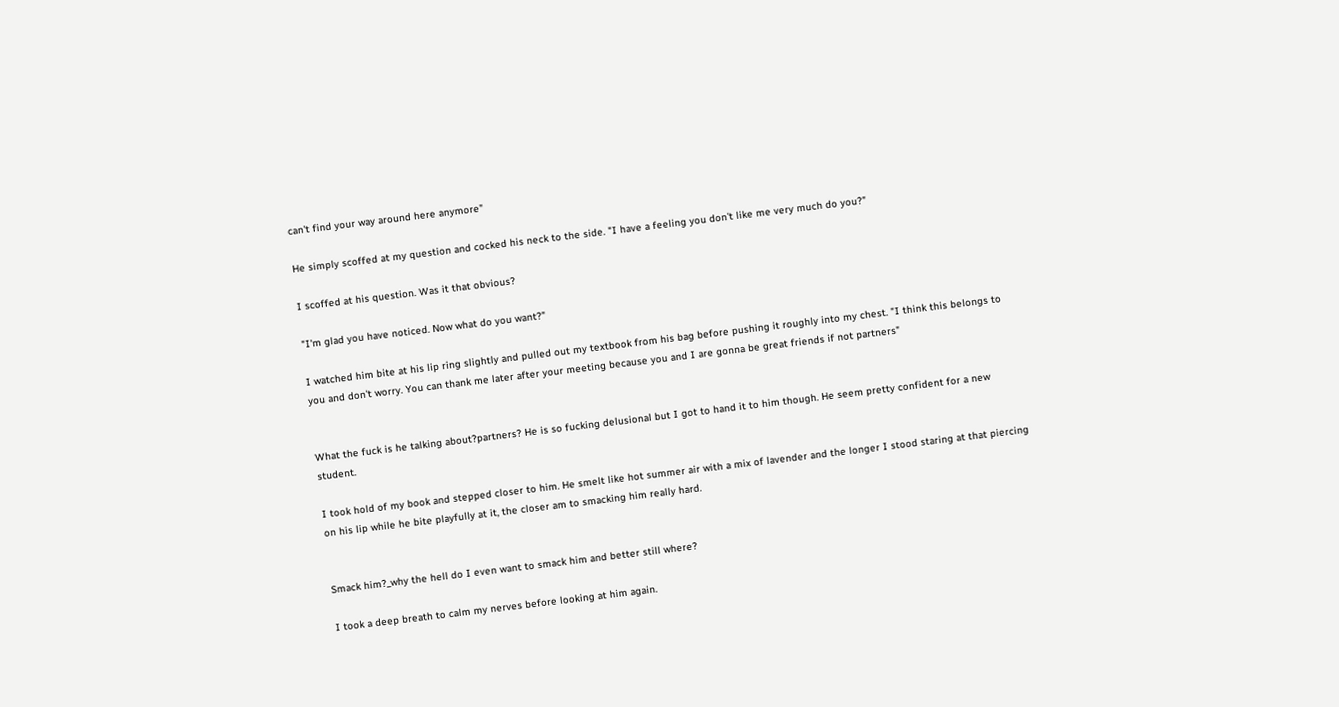can't find your way around here anymore"

He simply scoffed at my question and cocked his neck to the side. "I have a feeling you don't like me very much do you?"

I scoffed at his question. Was it that obvious?

"I'm glad you have noticed. Now what do you want?"

I watched him bite at his lip ring slightly and pulled out my textbook from his bag before pushing it roughly into my chest. "I think this belongs to you and don't worry. You can thank me later after your meeting because you and I are gonna be great friends if not partners"


What the fuck is he talking about?partners? He is so fucking delusional but I got to hand it to him though. He seem pretty confident for a new student.

I took hold of my book and stepped closer to him. He smelt like hot summer air with a mix of lavender and the longer I stood staring at that piercing on his lip while he bite playfully at it, the closer am to smacking him really hard.


Smack him?_why the hell do I even want to smack him and better still where?

I took a deep breath to calm my nerves before looking at him again.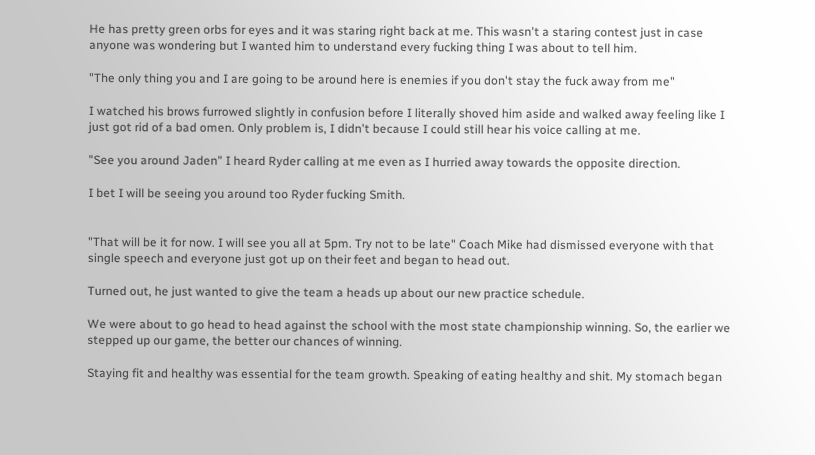He has pretty green orbs for eyes and it was staring right back at me. This wasn't a staring contest just in case anyone was wondering but I wanted him to understand every fucking thing I was about to tell him.

"The only thing you and I are going to be around here is enemies if you don't stay the fuck away from me"

I watched his brows furrowed slightly in confusion before I literally shoved him aside and walked away feeling like I just got rid of a bad omen. Only problem is, I didn't because I could still hear his voice calling at me.

"See you around Jaden" I heard Ryder calling at me even as I hurried away towards the opposite direction.

I bet I will be seeing you around too Ryder fucking Smith.


"That will be it for now. I will see you all at 5pm. Try not to be late" Coach Mike had dismissed everyone with that single speech and everyone just got up on their feet and began to head out.

Turned out, he just wanted to give the team a heads up about our new practice schedule.

We were about to go head to head against the school with the most state championship winning. So, the earlier we stepped up our game, the better our chances of winning.

Staying fit and healthy was essential for the team growth. Speaking of eating healthy and shit. My stomach began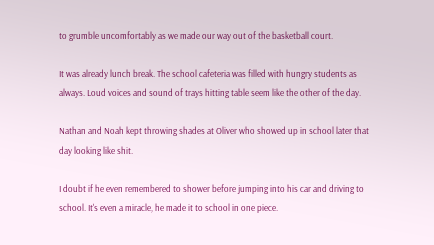to grumble uncomfortably as we made our way out of the basketball court.

It was already lunch break. The school cafeteria was filled with hungry students as always. Loud voices and sound of trays hitting table seem like the other of the day.

Nathan and Noah kept throwing shades at Oliver who showed up in school later that day looking like shit.

I doubt if he even remembered to shower before jumping into his car and driving to school. It's even a miracle, he made it to school in one piece.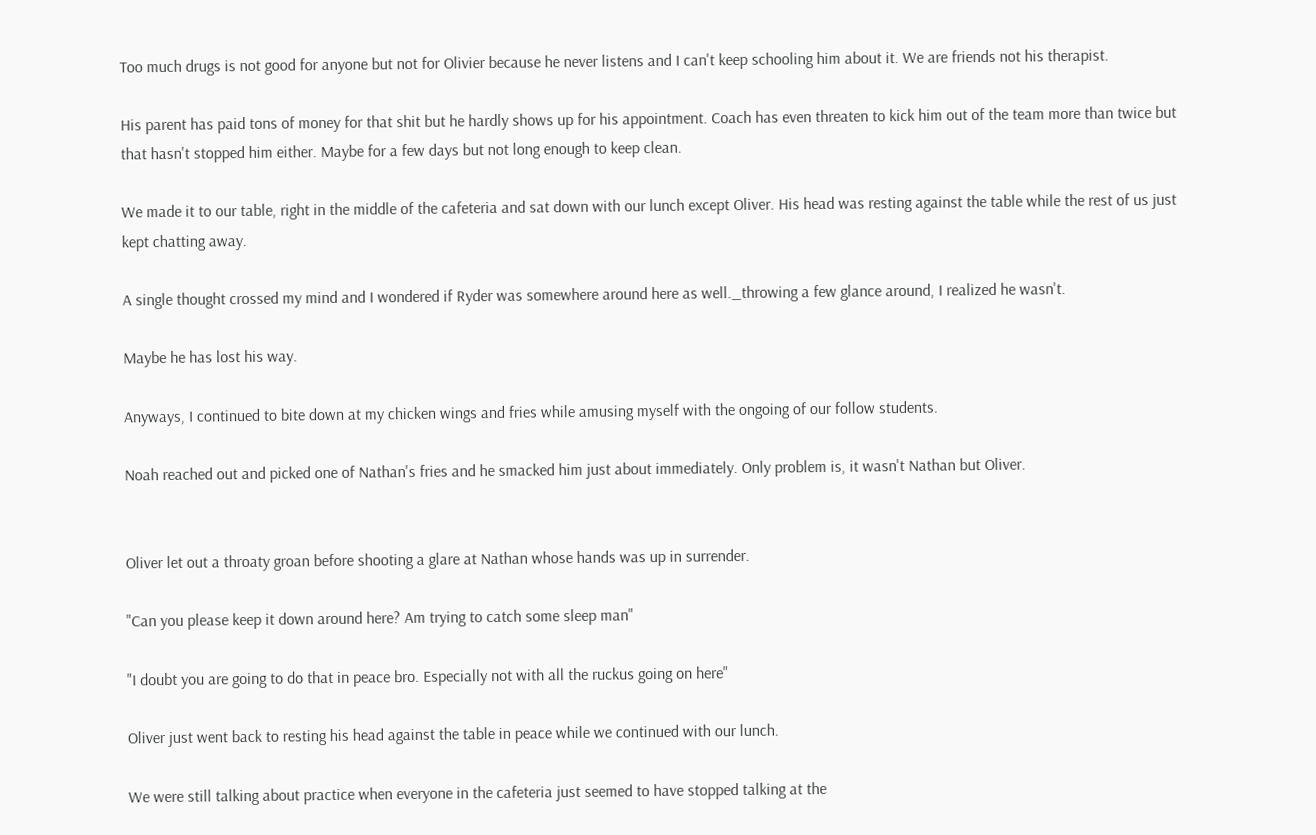Too much drugs is not good for anyone but not for Olivier because he never listens and I can't keep schooling him about it. We are friends not his therapist.

His parent has paid tons of money for that shit but he hardly shows up for his appointment. Coach has even threaten to kick him out of the team more than twice but that hasn't stopped him either. Maybe for a few days but not long enough to keep clean.

We made it to our table, right in the middle of the cafeteria and sat down with our lunch except Oliver. His head was resting against the table while the rest of us just kept chatting away.

A single thought crossed my mind and I wondered if Ryder was somewhere around here as well._throwing a few glance around, I realized he wasn't.

Maybe he has lost his way.

Anyways, I continued to bite down at my chicken wings and fries while amusing myself with the ongoing of our follow students.

Noah reached out and picked one of Nathan's fries and he smacked him just about immediately. Only problem is, it wasn't Nathan but Oliver.


Oliver let out a throaty groan before shooting a glare at Nathan whose hands was up in surrender.

"Can you please keep it down around here? Am trying to catch some sleep man"

"I doubt you are going to do that in peace bro. Especially not with all the ruckus going on here"

Oliver just went back to resting his head against the table in peace while we continued with our lunch.

We were still talking about practice when everyone in the cafeteria just seemed to have stopped talking at the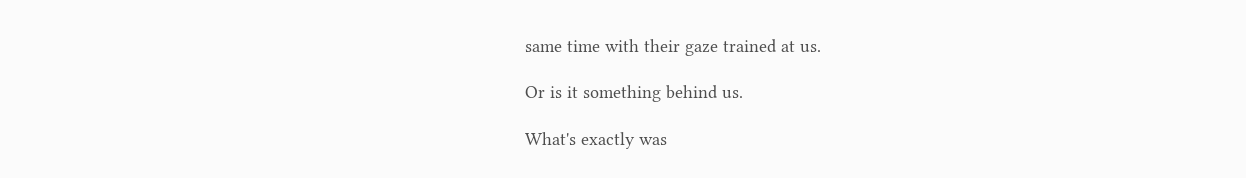same time with their gaze trained at us.

Or is it something behind us.

What's exactly was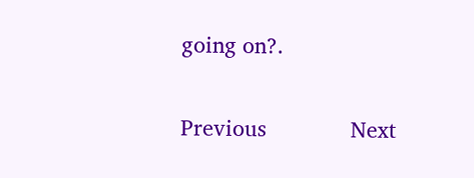going on?.

Previous              Next